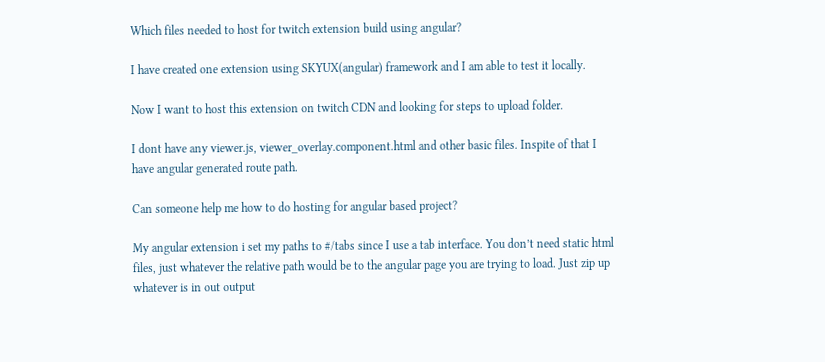Which files needed to host for twitch extension build using angular?

I have created one extension using SKYUX(angular) framework and I am able to test it locally.

Now I want to host this extension on twitch CDN and looking for steps to upload folder.

I dont have any viewer.js, viewer_overlay.component.html and other basic files. Inspite of that I have angular generated route path.

Can someone help me how to do hosting for angular based project?

My angular extension i set my paths to #/tabs since I use a tab interface. You don’t need static html files, just whatever the relative path would be to the angular page you are trying to load. Just zip up whatever is in out output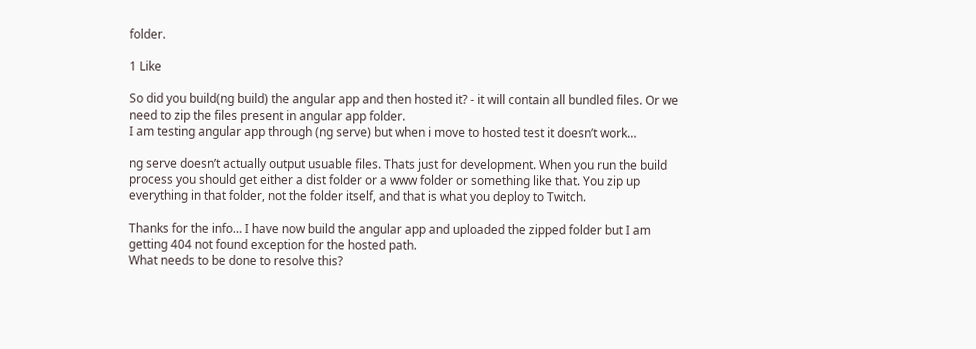folder.

1 Like

So did you build(ng build) the angular app and then hosted it? - it will contain all bundled files. Or we need to zip the files present in angular app folder.
I am testing angular app through (ng serve) but when i move to hosted test it doesn’t work…

ng serve doesn’t actually output usuable files. Thats just for development. When you run the build process you should get either a dist folder or a www folder or something like that. You zip up everything in that folder, not the folder itself, and that is what you deploy to Twitch.

Thanks for the info… I have now build the angular app and uploaded the zipped folder but I am getting 404 not found exception for the hosted path.
What needs to be done to resolve this?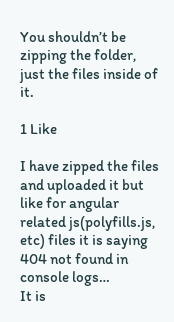You shouldn’t be zipping the folder, just the files inside of it.

1 Like

I have zipped the files and uploaded it but like for angular related js(polyfills.js, etc) files it is saying 404 not found in console logs…
It is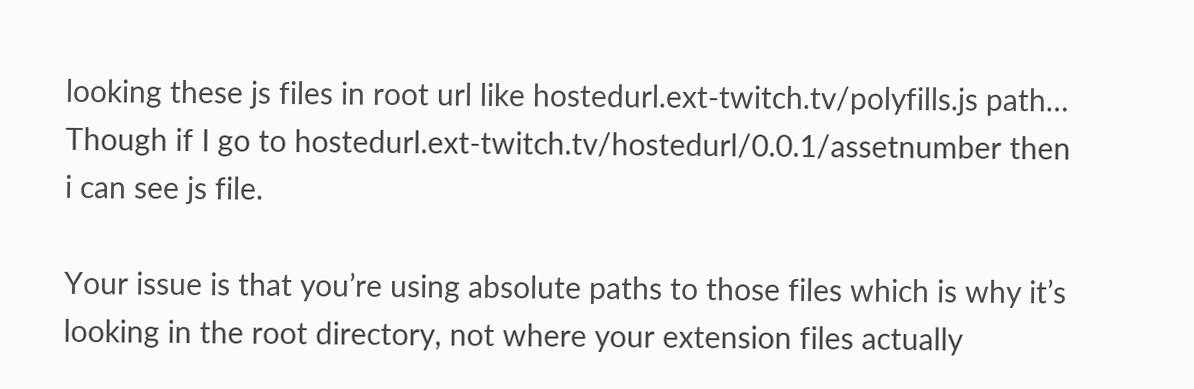looking these js files in root url like hostedurl.ext-twitch.tv/polyfills.js path…
Though if I go to hostedurl.ext-twitch.tv/hostedurl/0.0.1/assetnumber then i can see js file.

Your issue is that you’re using absolute paths to those files which is why it’s looking in the root directory, not where your extension files actually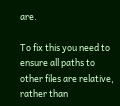are.

To fix this you need to ensure all paths to other files are relative, rather than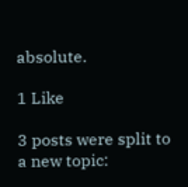absolute.

1 Like

3 posts were split to a new topic: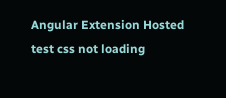Angular Extension Hosted test css not loading